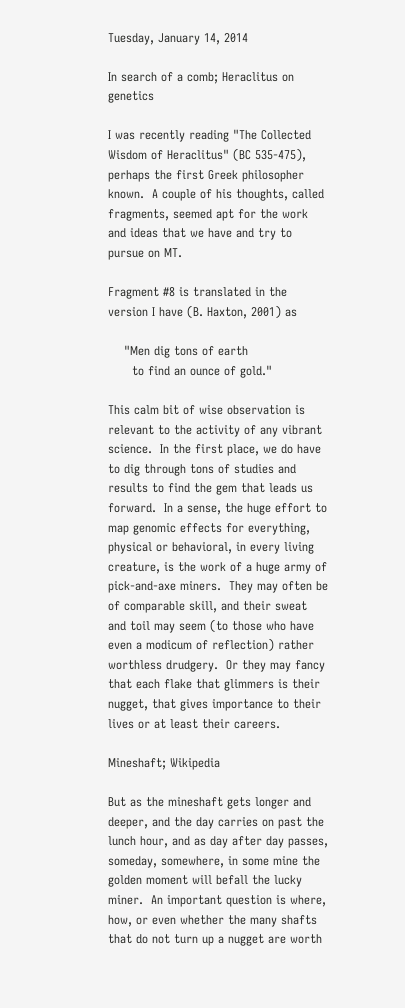Tuesday, January 14, 2014

In search of a comb; Heraclitus on genetics

I was recently reading "The Collected Wisdom of Heraclitus" (BC 535-475), perhaps the first Greek philosopher known.  A couple of his thoughts, called fragments, seemed apt for the work and ideas that we have and try to pursue on MT.

Fragment #8 is translated in the version I have (B. Haxton, 2001) as

    "Men dig tons of earth
      to find an ounce of gold."

This calm bit of wise observation is relevant to the activity of any vibrant science.  In the first place, we do have to dig through tons of studies and results to find the gem that leads us forward.  In a sense, the huge effort to map genomic effects for everything, physical or behavioral, in every living creature, is the work of a huge army of pick-and-axe miners.  They may often be of comparable skill, and their sweat and toil may seem (to those who have even a modicum of reflection) rather worthless drudgery.  Or they may fancy that each flake that glimmers is their nugget, that gives importance to their lives or at least their careers.

Mineshaft; Wikipedia

But as the mineshaft gets longer and deeper, and the day carries on past the lunch hour, and as day after day passes, someday, somewhere, in some mine the golden moment will befall the lucky miner.  An important question is where, how, or even whether the many shafts that do not turn up a nugget are worth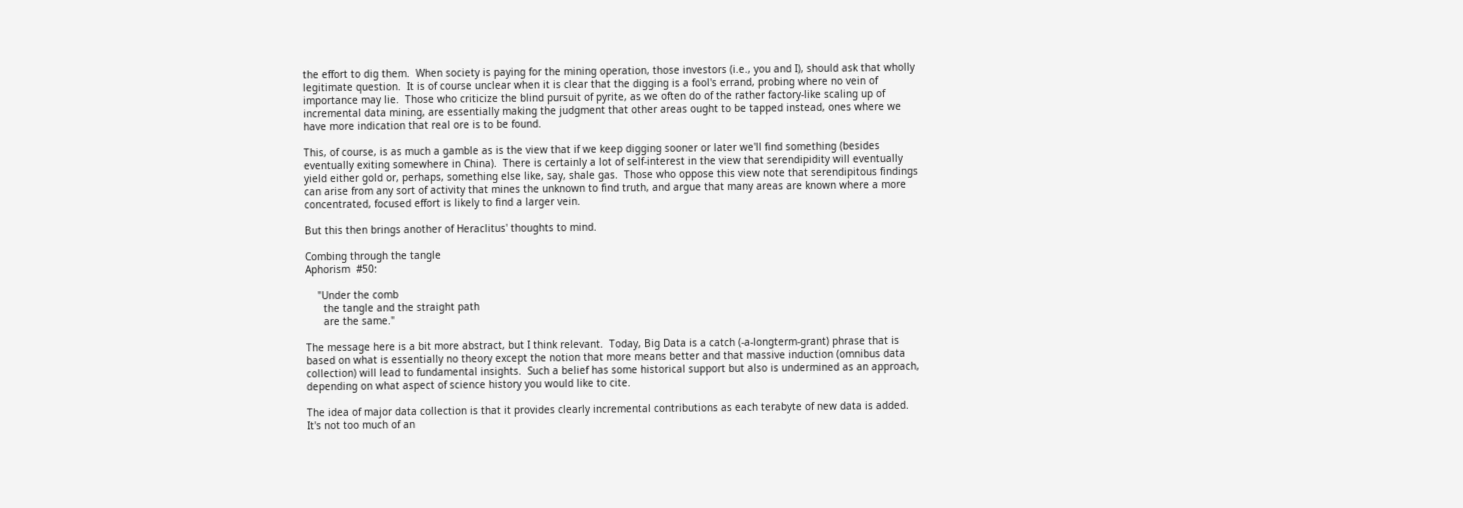the effort to dig them.  When society is paying for the mining operation, those investors (i.e., you and I), should ask that wholly legitimate question.  It is of course unclear when it is clear that the digging is a fool's errand, probing where no vein of importance may lie.  Those who criticize the blind pursuit of pyrite, as we often do of the rather factory-like scaling up of incremental data mining, are essentially making the judgment that other areas ought to be tapped instead, ones where we have more indication that real ore is to be found.

This, of course, is as much a gamble as is the view that if we keep digging sooner or later we'll find something (besides eventually exiting somewhere in China).  There is certainly a lot of self-interest in the view that serendipidity will eventually yield either gold or, perhaps, something else like, say, shale gas.  Those who oppose this view note that serendipitous findings can arise from any sort of activity that mines the unknown to find truth, and argue that many areas are known where a more concentrated, focused effort is likely to find a larger vein.

But this then brings another of Heraclitus' thoughts to mind.

Combing through the tangle
Aphorism  #50:

    "Under the comb
      the tangle and the straight path
      are the same."

The message here is a bit more abstract, but I think relevant.  Today, Big Data is a catch (-a-longterm-grant) phrase that is based on what is essentially no theory except the notion that more means better and that massive induction (omnibus data collection) will lead to fundamental insights.  Such a belief has some historical support but also is undermined as an approach, depending on what aspect of science history you would like to cite.

The idea of major data collection is that it provides clearly incremental contributions as each terabyte of new data is added.  It's not too much of an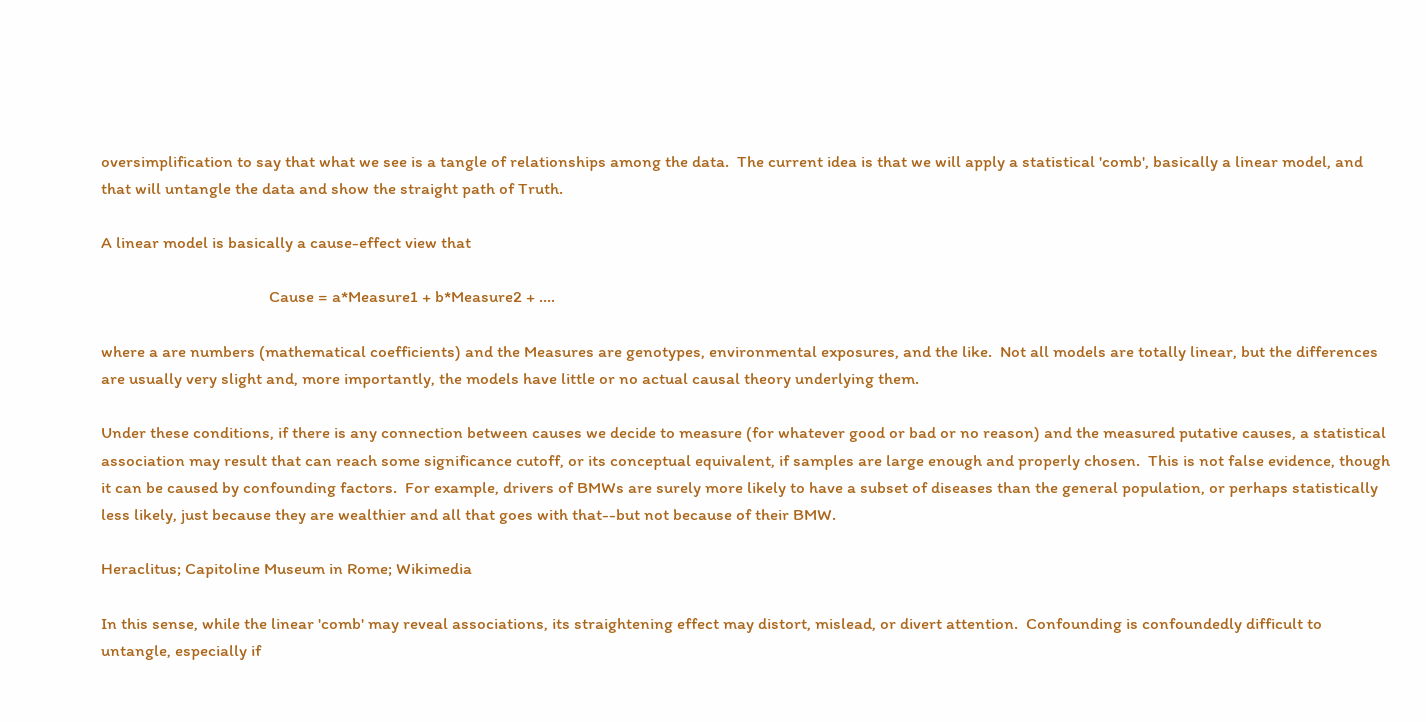oversimplification to say that what we see is a tangle of relationships among the data.  The current idea is that we will apply a statistical 'comb', basically a linear model, and that will untangle the data and show the straight path of Truth.

A linear model is basically a cause-effect view that

                                          Cause = a*Measure1 + b*Measure2 + ....

where a are numbers (mathematical coefficients) and the Measures are genotypes, environmental exposures, and the like.  Not all models are totally linear, but the differences are usually very slight and, more importantly, the models have little or no actual causal theory underlying them.

Under these conditions, if there is any connection between causes we decide to measure (for whatever good or bad or no reason) and the measured putative causes, a statistical association may result that can reach some significance cutoff, or its conceptual equivalent, if samples are large enough and properly chosen.  This is not false evidence, though it can be caused by confounding factors.  For example, drivers of BMWs are surely more likely to have a subset of diseases than the general population, or perhaps statistically less likely, just because they are wealthier and all that goes with that--but not because of their BMW.

Heraclitus; Capitoline Museum in Rome; Wikimedia

In this sense, while the linear 'comb' may reveal associations, its straightening effect may distort, mislead, or divert attention.  Confounding is confoundedly difficult to untangle, especially if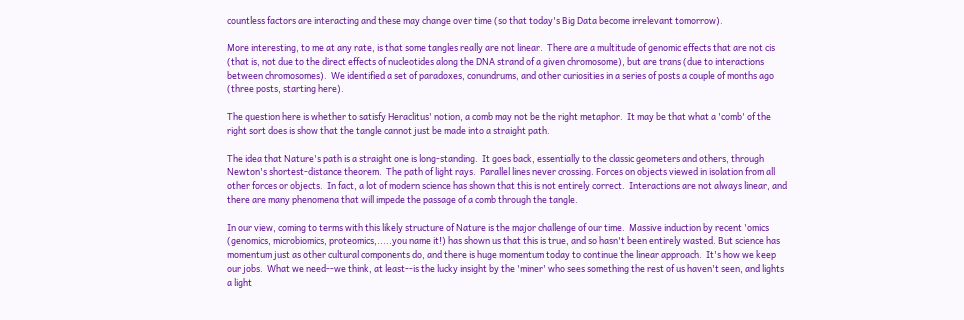countless factors are interacting and these may change over time (so that today's Big Data become irrelevant tomorrow).

More interesting, to me at any rate, is that some tangles really are not linear.  There are a multitude of genomic effects that are not cis (that is, not due to the direct effects of nucleotides along the DNA strand of a given chromosome), but are trans (due to interactions between chromosomes).  We identified a set of paradoxes, conundrums, and other curiosities in a series of posts a couple of months ago (three posts, starting here).

The question here is whether to satisfy Heraclitus' notion, a comb may not be the right metaphor.  It may be that what a 'comb' of the right sort does is show that the tangle cannot just be made into a straight path.

The idea that Nature's path is a straight one is long-standing.  It goes back, essentially to the classic geometers and others, through Newton's shortest-distance theorem.  The path of light rays.  Parallel lines never crossing. Forces on objects viewed in isolation from all other forces or objects.  In fact, a lot of modern science has shown that this is not entirely correct.  Interactions are not always linear, and there are many phenomena that will impede the passage of a comb through the tangle.

In our view, coming to terms with this likely structure of Nature is the major challenge of our time.  Massive induction by recent 'omics (genomics, microbiomics, proteomics,.....you name it!) has shown us that this is true, and so hasn't been entirely wasted. But science has momentum just as other cultural components do, and there is huge momentum today to continue the linear approach.  It's how we keep our jobs.  What we need--we think, at least--is the lucky insight by the 'miner' who sees something the rest of us haven't seen, and lights a light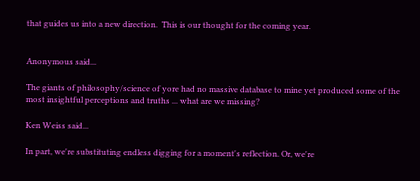that guides us into a new direction.  This is our thought for the coming year.


Anonymous said...

The giants of philosophy/science of yore had no massive database to mine yet produced some of the most insightful perceptions and truths ... what are we missing?

Ken Weiss said...

In part, we're substituting endless digging for a moment's reflection. Or, we're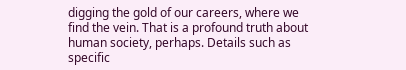digging the gold of our careers, where we find the vein. That is a profound truth about human society, perhaps. Details such as specific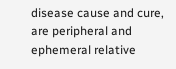disease cause and cure, are peripheral and ephemeral relative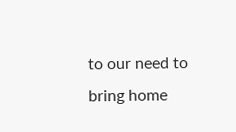to our need to bring home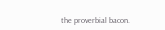the proverbial bacon.